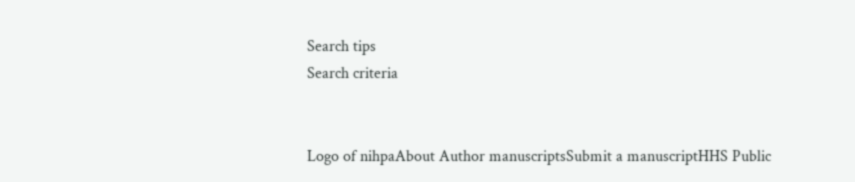Search tips
Search criteria


Logo of nihpaAbout Author manuscriptsSubmit a manuscriptHHS Public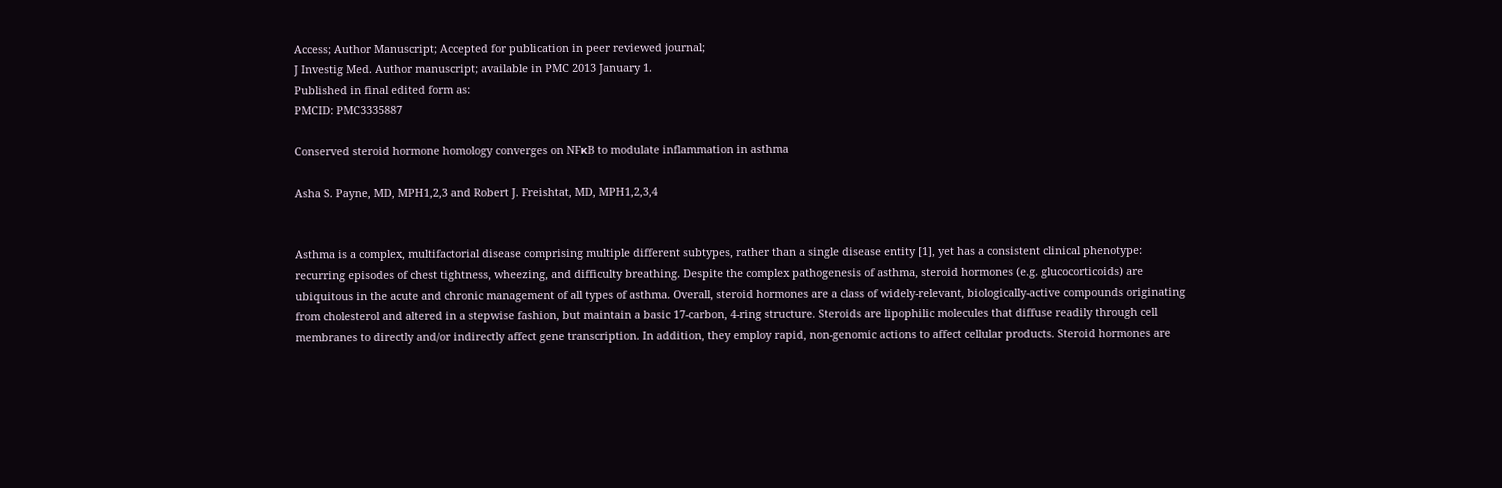Access; Author Manuscript; Accepted for publication in peer reviewed journal;
J Investig Med. Author manuscript; available in PMC 2013 January 1.
Published in final edited form as:
PMCID: PMC3335887

Conserved steroid hormone homology converges on NFκB to modulate inflammation in asthma

Asha S. Payne, MD, MPH1,2,3 and Robert J. Freishtat, MD, MPH1,2,3,4


Asthma is a complex, multifactorial disease comprising multiple different subtypes, rather than a single disease entity [1], yet has a consistent clinical phenotype: recurring episodes of chest tightness, wheezing, and difficulty breathing. Despite the complex pathogenesis of asthma, steroid hormones (e.g. glucocorticoids) are ubiquitous in the acute and chronic management of all types of asthma. Overall, steroid hormones are a class of widely-relevant, biologically-active compounds originating from cholesterol and altered in a stepwise fashion, but maintain a basic 17-carbon, 4-ring structure. Steroids are lipophilic molecules that diffuse readily through cell membranes to directly and/or indirectly affect gene transcription. In addition, they employ rapid, non-genomic actions to affect cellular products. Steroid hormones are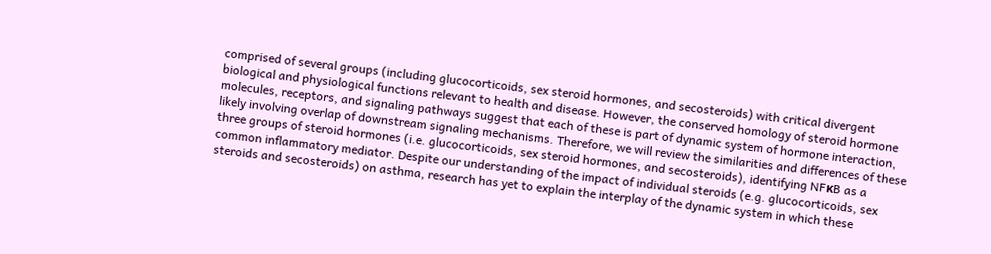comprised of several groups (including glucocorticoids, sex steroid hormones, and secosteroids) with critical divergent biological and physiological functions relevant to health and disease. However, the conserved homology of steroid hormone molecules, receptors, and signaling pathways suggest that each of these is part of dynamic system of hormone interaction, likely involving overlap of downstream signaling mechanisms. Therefore, we will review the similarities and differences of these three groups of steroid hormones (i.e. glucocorticoids, sex steroid hormones, and secosteroids), identifying NFκB as a common inflammatory mediator. Despite our understanding of the impact of individual steroids (e.g. glucocorticoids, sex steroids and secosteroids) on asthma, research has yet to explain the interplay of the dynamic system in which these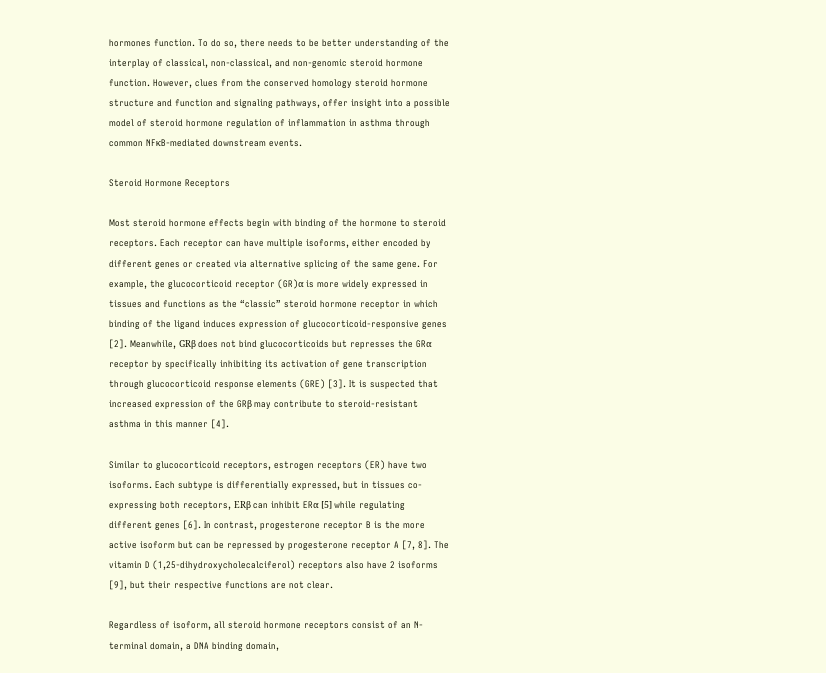hormones function. To do so, there needs to be better understanding of the interplay of classical, non-classical, and non-genomic steroid hormone function. However, clues from the conserved homology steroid hormone structure and function and signaling pathways, offer insight into a possible model of steroid hormone regulation of inflammation in asthma through common NFκB-mediated downstream events.

Steroid Hormone Receptors

Most steroid hormone effects begin with binding of the hormone to steroid receptors. Each receptor can have multiple isoforms, either encoded by different genes or created via alternative splicing of the same gene. For example, the glucocorticoid receptor (GR)α is more widely expressed in tissues and functions as the “classic” steroid hormone receptor in which binding of the ligand induces expression of glucocorticoid-responsive genes [2]. Meanwhile, GRβ does not bind glucocorticoids but represses the GRα receptor by specifically inhibiting its activation of gene transcription through glucocorticoid response elements (GRE) [3]. It is suspected that increased expression of the GRβ may contribute to steroid-resistant asthma in this manner [4].

Similar to glucocorticoid receptors, estrogen receptors (ER) have two isoforms. Each subtype is differentially expressed, but in tissues co-expressing both receptors, ERβ can inhibit ERα [5] while regulating different genes [6]. In contrast, progesterone receptor B is the more active isoform but can be repressed by progesterone receptor A [7, 8]. The vitamin D (1,25-dihydroxycholecalciferol) receptors also have 2 isoforms [9], but their respective functions are not clear.

Regardless of isoform, all steroid hormone receptors consist of an N-terminal domain, a DNA binding domain,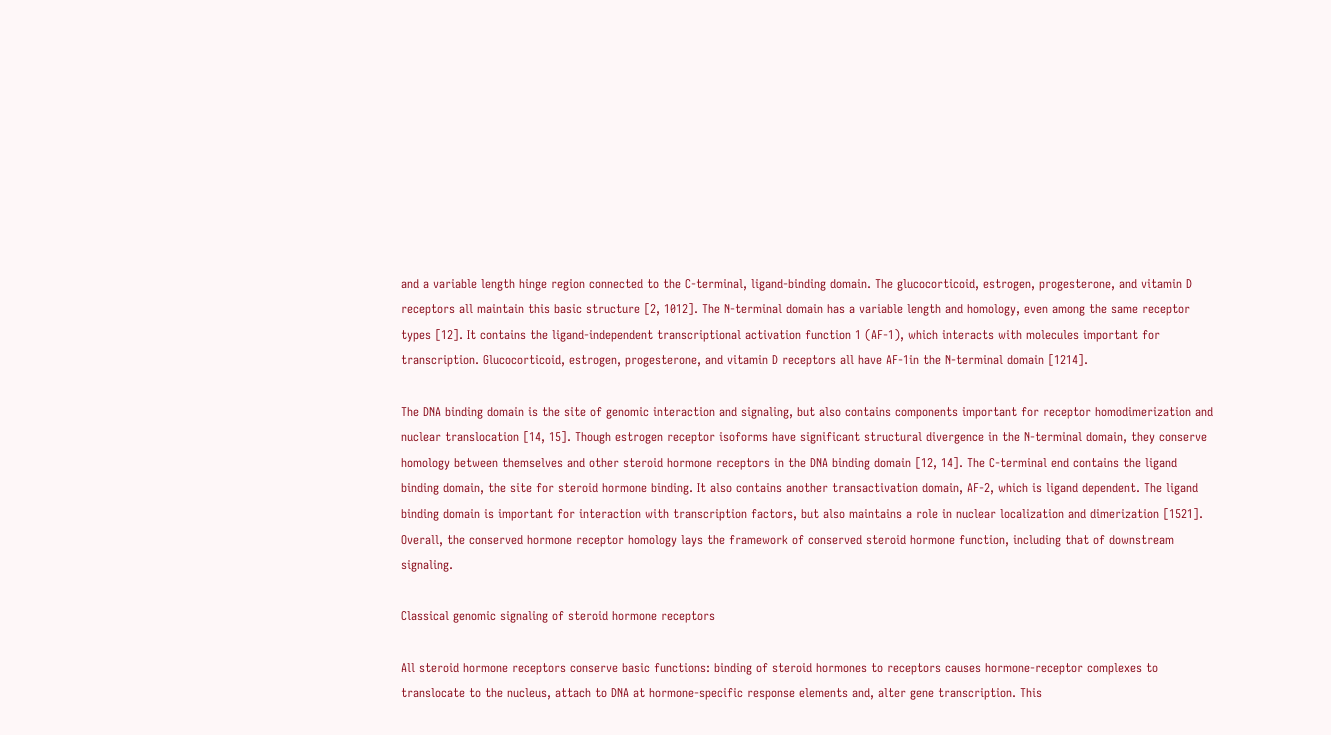and a variable length hinge region connected to the C-terminal, ligand-binding domain. The glucocorticoid, estrogen, progesterone, and vitamin D receptors all maintain this basic structure [2, 1012]. The N-terminal domain has a variable length and homology, even among the same receptor types [12]. It contains the ligand-independent transcriptional activation function 1 (AF-1), which interacts with molecules important for transcription. Glucocorticoid, estrogen, progesterone, and vitamin D receptors all have AF-1in the N-terminal domain [1214].

The DNA binding domain is the site of genomic interaction and signaling, but also contains components important for receptor homodimerization and nuclear translocation [14, 15]. Though estrogen receptor isoforms have significant structural divergence in the N-terminal domain, they conserve homology between themselves and other steroid hormone receptors in the DNA binding domain [12, 14]. The C-terminal end contains the ligand binding domain, the site for steroid hormone binding. It also contains another transactivation domain, AF-2, which is ligand dependent. The ligand binding domain is important for interaction with transcription factors, but also maintains a role in nuclear localization and dimerization [1521]. Overall, the conserved hormone receptor homology lays the framework of conserved steroid hormone function, including that of downstream signaling.

Classical genomic signaling of steroid hormone receptors

All steroid hormone receptors conserve basic functions: binding of steroid hormones to receptors causes hormone-receptor complexes to translocate to the nucleus, attach to DNA at hormone-specific response elements and, alter gene transcription. This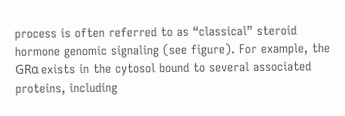process is often referred to as “classical” steroid hormone genomic signaling (see figure). For example, the GRα exists in the cytosol bound to several associated proteins, including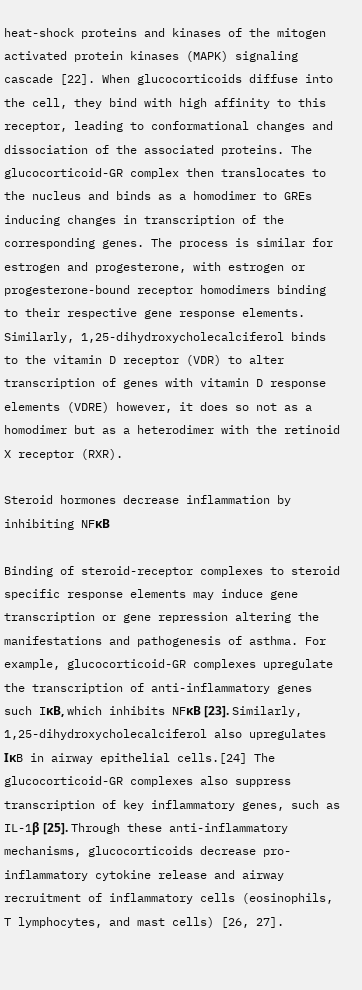heat-shock proteins and kinases of the mitogen activated protein kinases (MAPK) signaling cascade [22]. When glucocorticoids diffuse into the cell, they bind with high affinity to this receptor, leading to conformational changes and dissociation of the associated proteins. The glucocorticoid-GR complex then translocates to the nucleus and binds as a homodimer to GREs inducing changes in transcription of the corresponding genes. The process is similar for estrogen and progesterone, with estrogen or progesterone-bound receptor homodimers binding to their respective gene response elements. Similarly, 1,25-dihydroxycholecalciferol binds to the vitamin D receptor (VDR) to alter transcription of genes with vitamin D response elements (VDRE) however, it does so not as a homodimer but as a heterodimer with the retinoid X receptor (RXR).

Steroid hormones decrease inflammation by inhibiting NFκB

Binding of steroid-receptor complexes to steroid specific response elements may induce gene transcription or gene repression altering the manifestations and pathogenesis of asthma. For example, glucocorticoid-GR complexes upregulate the transcription of anti-inflammatory genes such IκB, which inhibits NFκB [23]. Similarly, 1,25-dihydroxycholecalciferol also upregulates IκB in airway epithelial cells.[24] The glucocorticoid-GR complexes also suppress transcription of key inflammatory genes, such as IL-1β [25]. Through these anti-inflammatory mechanisms, glucocorticoids decrease pro-inflammatory cytokine release and airway recruitment of inflammatory cells (eosinophils, T lymphocytes, and mast cells) [26, 27].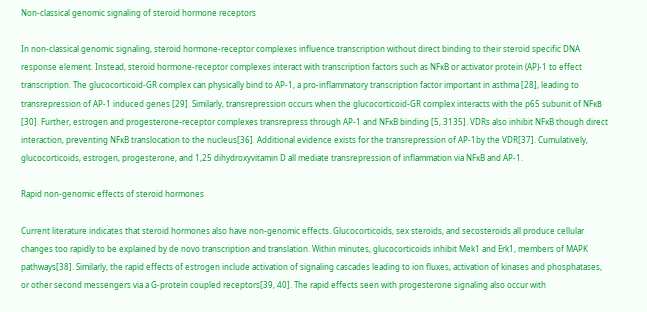Non-classical genomic signaling of steroid hormone receptors

In non-classical genomic signaling, steroid hormone-receptor complexes influence transcription without direct binding to their steroid specific DNA response element. Instead, steroid hormone-receptor complexes interact with transcription factors such as NFκB or activator protein (AP)-1 to effect transcription. The glucocorticoid-GR complex can physically bind to AP-1, a pro-inflammatory transcription factor important in asthma [28], leading to transrepression of AP-1 induced genes [29]. Similarly, transrepression occurs when the glucocorticoid-GR complex interacts with the p65 subunit of NFκB [30]. Further, estrogen and progesterone-receptor complexes transrepress through AP-1 and NFκB binding [5, 3135]. VDRs also inhibit NFκB though direct interaction, preventing NFκB translocation to the nucleus[36]. Additional evidence exists for the transrepression of AP-1by the VDR[37]. Cumulatively, glucocorticoids, estrogen, progesterone, and 1,25 dihydroxyvitamin D all mediate transrepression of inflammation via NFκB and AP-1.

Rapid non-genomic effects of steroid hormones

Current literature indicates that steroid hormones also have non-genomic effects. Glucocorticoids, sex steroids, and secosteroids all produce cellular changes too rapidly to be explained by de novo transcription and translation. Within minutes, glucocorticoids inhibit Mek1 and Erk1, members of MAPK pathways[38]. Similarly, the rapid effects of estrogen include activation of signaling cascades leading to ion fluxes, activation of kinases and phosphatases, or other second messengers via a G-protein coupled receptors[39, 40]. The rapid effects seen with progesterone signaling also occur with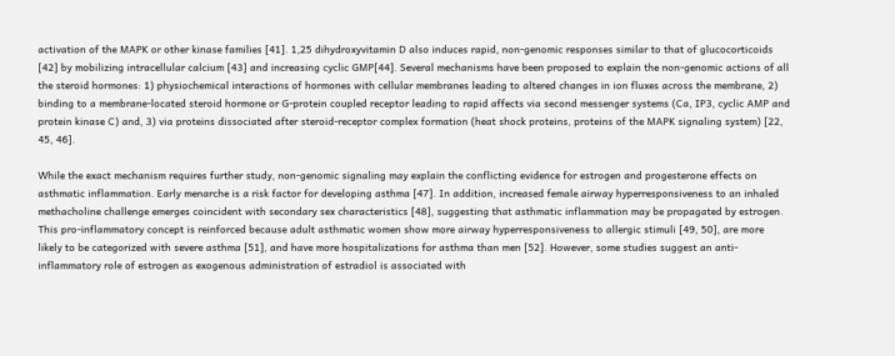activation of the MAPK or other kinase families [41]. 1,25 dihydroxyvitamin D also induces rapid, non-genomic responses similar to that of glucocorticoids [42] by mobilizing intracellular calcium [43] and increasing cyclic GMP[44]. Several mechanisms have been proposed to explain the non-genomic actions of all the steroid hormones: 1) physiochemical interactions of hormones with cellular membranes leading to altered changes in ion fluxes across the membrane, 2) binding to a membrane-located steroid hormone or G-protein coupled receptor leading to rapid affects via second messenger systems (Ca, IP3, cyclic AMP and protein kinase C) and, 3) via proteins dissociated after steroid-receptor complex formation (heat shock proteins, proteins of the MAPK signaling system) [22, 45, 46].

While the exact mechanism requires further study, non-genomic signaling may explain the conflicting evidence for estrogen and progesterone effects on asthmatic inflammation. Early menarche is a risk factor for developing asthma [47]. In addition, increased female airway hyperresponsiveness to an inhaled methacholine challenge emerges coincident with secondary sex characteristics [48], suggesting that asthmatic inflammation may be propagated by estrogen. This pro-inflammatory concept is reinforced because adult asthmatic women show more airway hyperresponsiveness to allergic stimuli [49, 50], are more likely to be categorized with severe asthma [51], and have more hospitalizations for asthma than men [52]. However, some studies suggest an anti-inflammatory role of estrogen as exogenous administration of estradiol is associated with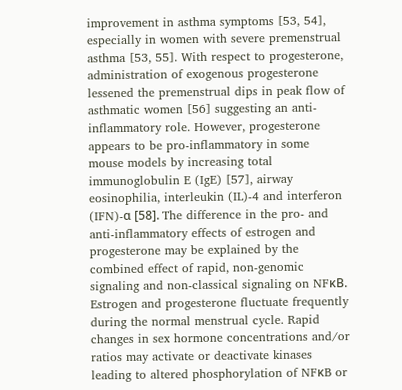improvement in asthma symptoms [53, 54], especially in women with severe premenstrual asthma [53, 55]. With respect to progesterone, administration of exogenous progesterone lessened the premenstrual dips in peak flow of asthmatic women [56] suggesting an anti-inflammatory role. However, progesterone appears to be pro-inflammatory in some mouse models by increasing total immunoglobulin E (IgE) [57], airway eosinophilia, interleukin (IL)-4 and interferon (IFN)-α [58]. The difference in the pro- and anti-inflammatory effects of estrogen and progesterone may be explained by the combined effect of rapid, non-genomic signaling and non-classical signaling on NFκB. Estrogen and progesterone fluctuate frequently during the normal menstrual cycle. Rapid changes in sex hormone concentrations and/or ratios may activate or deactivate kinases leading to altered phosphorylation of NFκB or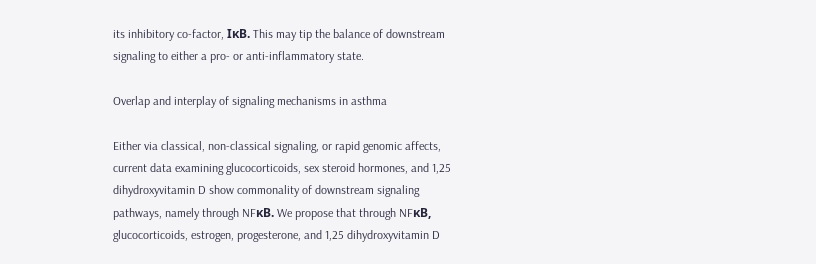its inhibitory co-factor, IκB. This may tip the balance of downstream signaling to either a pro- or anti-inflammatory state.

Overlap and interplay of signaling mechanisms in asthma

Either via classical, non-classical signaling, or rapid genomic affects, current data examining glucocorticoids, sex steroid hormones, and 1,25 dihydroxyvitamin D show commonality of downstream signaling pathways, namely through NFκB. We propose that through NFκB, glucocorticoids, estrogen, progesterone, and 1,25 dihydroxyvitamin D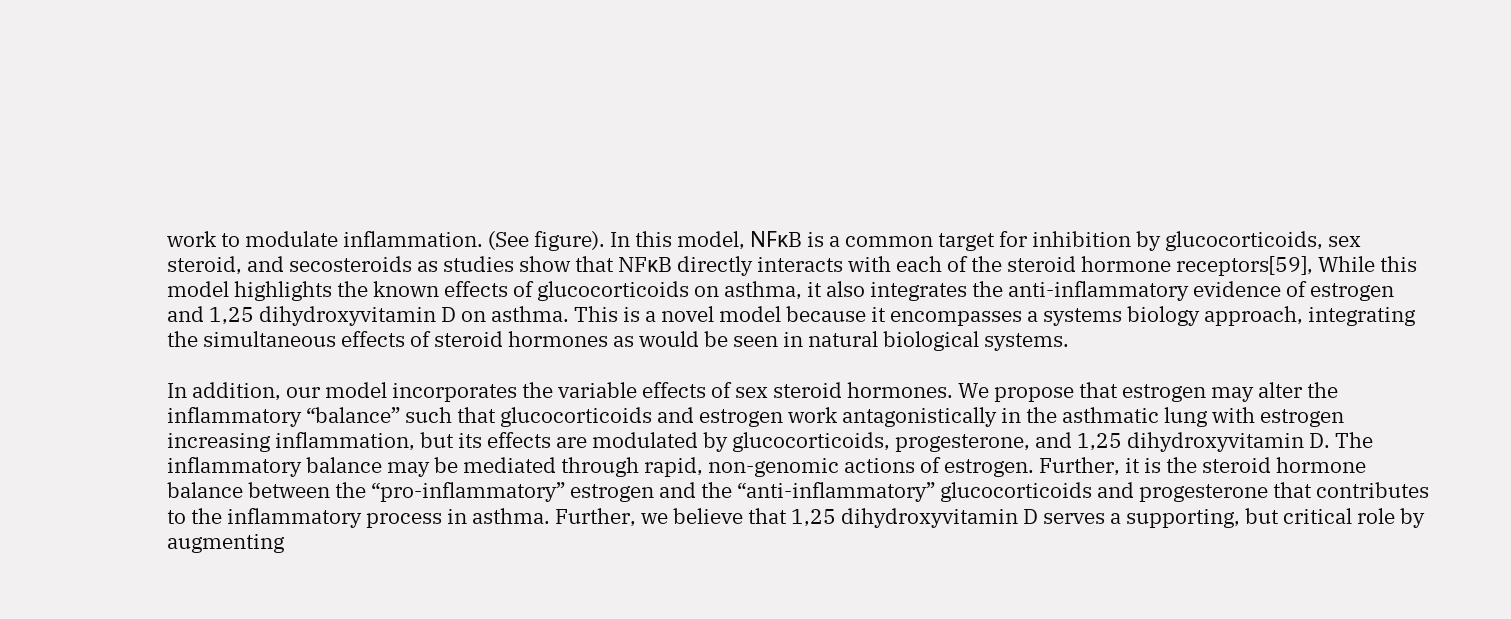work to modulate inflammation. (See figure). In this model, NFκB is a common target for inhibition by glucocorticoids, sex steroid, and secosteroids as studies show that NFκB directly interacts with each of the steroid hormone receptors[59], While this model highlights the known effects of glucocorticoids on asthma, it also integrates the anti-inflammatory evidence of estrogen and 1,25 dihydroxyvitamin D on asthma. This is a novel model because it encompasses a systems biology approach, integrating the simultaneous effects of steroid hormones as would be seen in natural biological systems.

In addition, our model incorporates the variable effects of sex steroid hormones. We propose that estrogen may alter the inflammatory “balance” such that glucocorticoids and estrogen work antagonistically in the asthmatic lung with estrogen increasing inflammation, but its effects are modulated by glucocorticoids, progesterone, and 1,25 dihydroxyvitamin D. The inflammatory balance may be mediated through rapid, non-genomic actions of estrogen. Further, it is the steroid hormone balance between the “pro-inflammatory” estrogen and the “anti-inflammatory” glucocorticoids and progesterone that contributes to the inflammatory process in asthma. Further, we believe that 1,25 dihydroxyvitamin D serves a supporting, but critical role by augmenting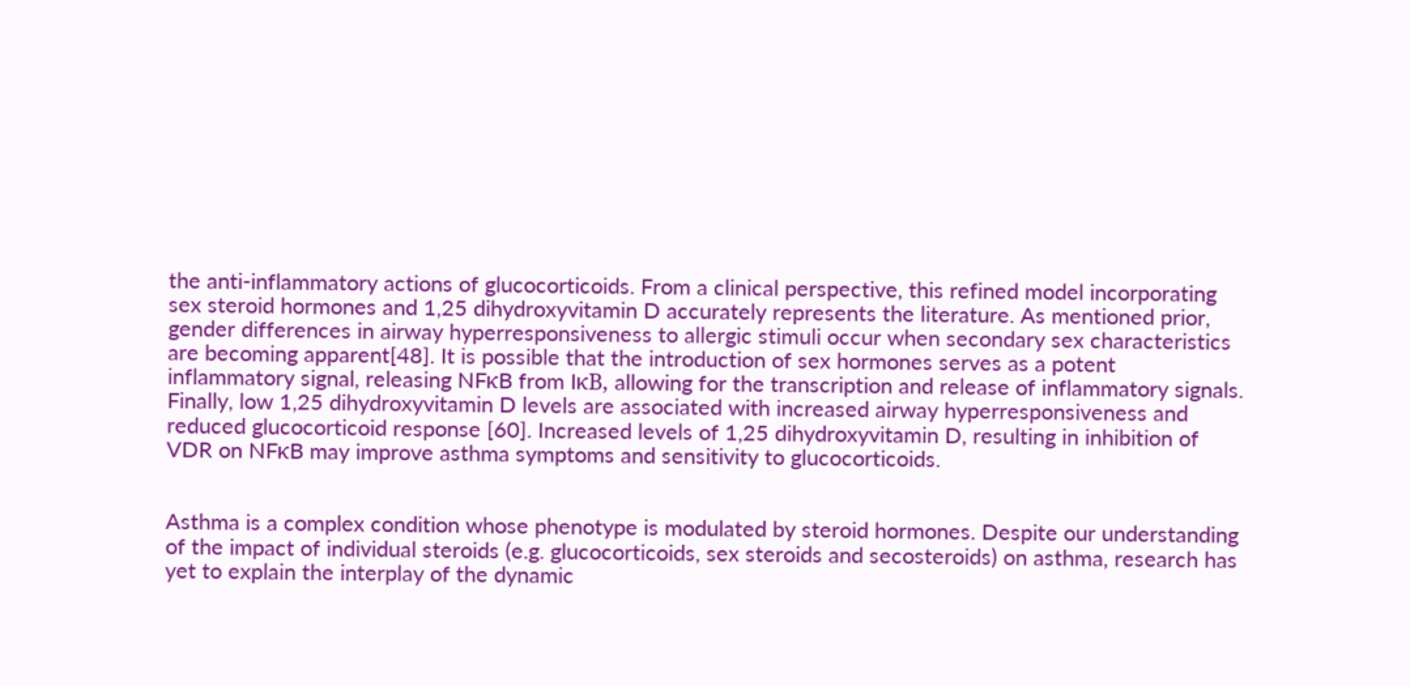the anti-inflammatory actions of glucocorticoids. From a clinical perspective, this refined model incorporating sex steroid hormones and 1,25 dihydroxyvitamin D accurately represents the literature. As mentioned prior, gender differences in airway hyperresponsiveness to allergic stimuli occur when secondary sex characteristics are becoming apparent[48]. It is possible that the introduction of sex hormones serves as a potent inflammatory signal, releasing NFκB from IκB, allowing for the transcription and release of inflammatory signals. Finally, low 1,25 dihydroxyvitamin D levels are associated with increased airway hyperresponsiveness and reduced glucocorticoid response [60]. Increased levels of 1,25 dihydroxyvitamin D, resulting in inhibition of VDR on NFκB may improve asthma symptoms and sensitivity to glucocorticoids.


Asthma is a complex condition whose phenotype is modulated by steroid hormones. Despite our understanding of the impact of individual steroids (e.g. glucocorticoids, sex steroids and secosteroids) on asthma, research has yet to explain the interplay of the dynamic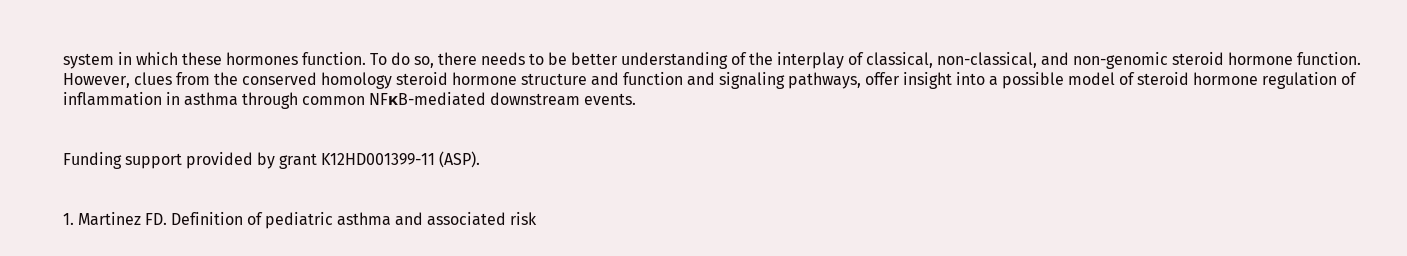system in which these hormones function. To do so, there needs to be better understanding of the interplay of classical, non-classical, and non-genomic steroid hormone function. However, clues from the conserved homology steroid hormone structure and function and signaling pathways, offer insight into a possible model of steroid hormone regulation of inflammation in asthma through common NFκB-mediated downstream events.


Funding support provided by grant K12HD001399-11 (ASP).


1. Martinez FD. Definition of pediatric asthma and associated risk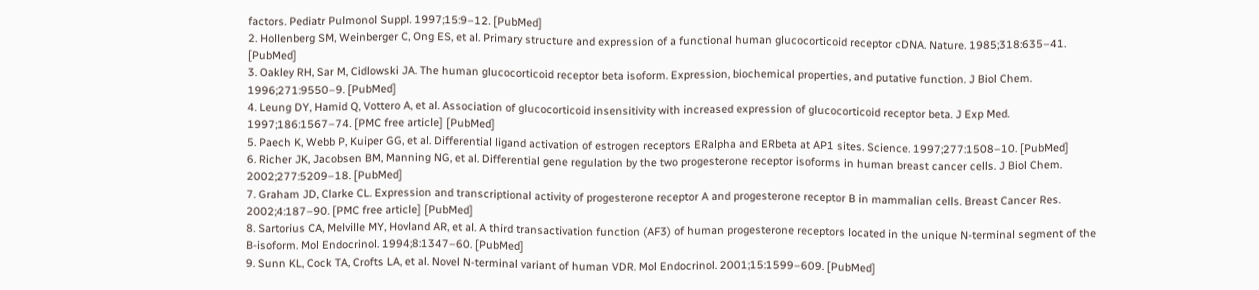factors. Pediatr Pulmonol Suppl. 1997;15:9–12. [PubMed]
2. Hollenberg SM, Weinberger C, Ong ES, et al. Primary structure and expression of a functional human glucocorticoid receptor cDNA. Nature. 1985;318:635–41. [PubMed]
3. Oakley RH, Sar M, Cidlowski JA. The human glucocorticoid receptor beta isoform. Expression, biochemical properties, and putative function. J Biol Chem. 1996;271:9550–9. [PubMed]
4. Leung DY, Hamid Q, Vottero A, et al. Association of glucocorticoid insensitivity with increased expression of glucocorticoid receptor beta. J Exp Med. 1997;186:1567–74. [PMC free article] [PubMed]
5. Paech K, Webb P, Kuiper GG, et al. Differential ligand activation of estrogen receptors ERalpha and ERbeta at AP1 sites. Science. 1997;277:1508–10. [PubMed]
6. Richer JK, Jacobsen BM, Manning NG, et al. Differential gene regulation by the two progesterone receptor isoforms in human breast cancer cells. J Biol Chem. 2002;277:5209–18. [PubMed]
7. Graham JD, Clarke CL. Expression and transcriptional activity of progesterone receptor A and progesterone receptor B in mammalian cells. Breast Cancer Res. 2002;4:187–90. [PMC free article] [PubMed]
8. Sartorius CA, Melville MY, Hovland AR, et al. A third transactivation function (AF3) of human progesterone receptors located in the unique N-terminal segment of the B-isoform. Mol Endocrinol. 1994;8:1347–60. [PubMed]
9. Sunn KL, Cock TA, Crofts LA, et al. Novel N-terminal variant of human VDR. Mol Endocrinol. 2001;15:1599–609. [PubMed]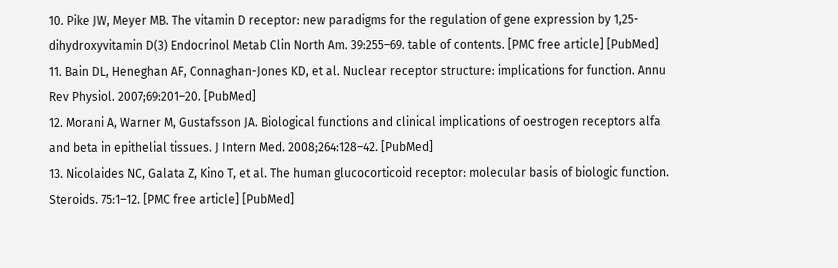10. Pike JW, Meyer MB. The vitamin D receptor: new paradigms for the regulation of gene expression by 1,25-dihydroxyvitamin D(3) Endocrinol Metab Clin North Am. 39:255–69. table of contents. [PMC free article] [PubMed]
11. Bain DL, Heneghan AF, Connaghan-Jones KD, et al. Nuclear receptor structure: implications for function. Annu Rev Physiol. 2007;69:201–20. [PubMed]
12. Morani A, Warner M, Gustafsson JA. Biological functions and clinical implications of oestrogen receptors alfa and beta in epithelial tissues. J Intern Med. 2008;264:128–42. [PubMed]
13. Nicolaides NC, Galata Z, Kino T, et al. The human glucocorticoid receptor: molecular basis of biologic function. Steroids. 75:1–12. [PMC free article] [PubMed]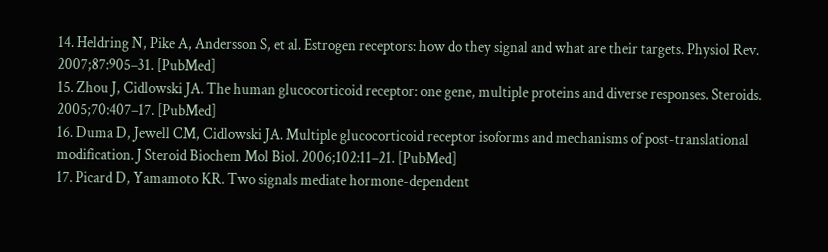14. Heldring N, Pike A, Andersson S, et al. Estrogen receptors: how do they signal and what are their targets. Physiol Rev. 2007;87:905–31. [PubMed]
15. Zhou J, Cidlowski JA. The human glucocorticoid receptor: one gene, multiple proteins and diverse responses. Steroids. 2005;70:407–17. [PubMed]
16. Duma D, Jewell CM, Cidlowski JA. Multiple glucocorticoid receptor isoforms and mechanisms of post-translational modification. J Steroid Biochem Mol Biol. 2006;102:11–21. [PubMed]
17. Picard D, Yamamoto KR. Two signals mediate hormone-dependent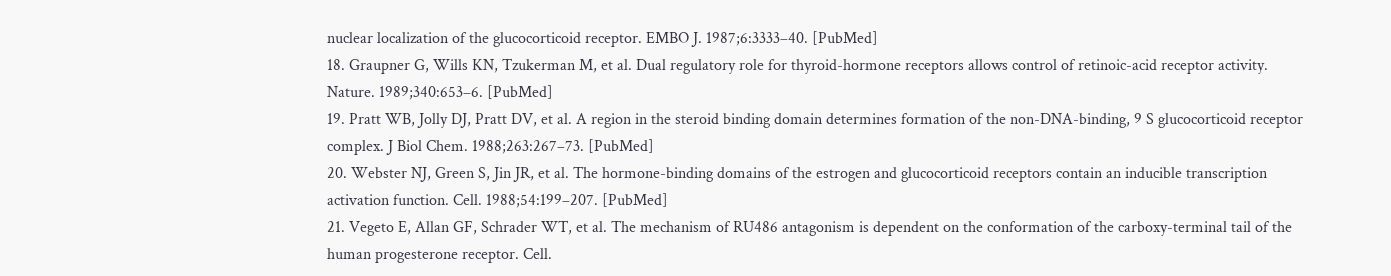nuclear localization of the glucocorticoid receptor. EMBO J. 1987;6:3333–40. [PubMed]
18. Graupner G, Wills KN, Tzukerman M, et al. Dual regulatory role for thyroid-hormone receptors allows control of retinoic-acid receptor activity. Nature. 1989;340:653–6. [PubMed]
19. Pratt WB, Jolly DJ, Pratt DV, et al. A region in the steroid binding domain determines formation of the non-DNA-binding, 9 S glucocorticoid receptor complex. J Biol Chem. 1988;263:267–73. [PubMed]
20. Webster NJ, Green S, Jin JR, et al. The hormone-binding domains of the estrogen and glucocorticoid receptors contain an inducible transcription activation function. Cell. 1988;54:199–207. [PubMed]
21. Vegeto E, Allan GF, Schrader WT, et al. The mechanism of RU486 antagonism is dependent on the conformation of the carboxy-terminal tail of the human progesterone receptor. Cell.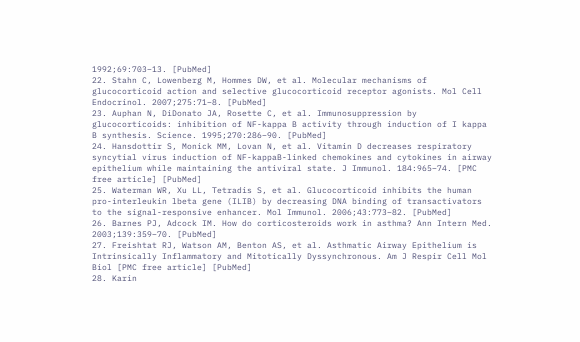1992;69:703–13. [PubMed]
22. Stahn C, Lowenberg M, Hommes DW, et al. Molecular mechanisms of glucocorticoid action and selective glucocorticoid receptor agonists. Mol Cell Endocrinol. 2007;275:71–8. [PubMed]
23. Auphan N, DiDonato JA, Rosette C, et al. Immunosuppression by glucocorticoids: inhibition of NF-kappa B activity through induction of I kappa B synthesis. Science. 1995;270:286–90. [PubMed]
24. Hansdottir S, Monick MM, Lovan N, et al. Vitamin D decreases respiratory syncytial virus induction of NF-kappaB-linked chemokines and cytokines in airway epithelium while maintaining the antiviral state. J Immunol. 184:965–74. [PMC free article] [PubMed]
25. Waterman WR, Xu LL, Tetradis S, et al. Glucocorticoid inhibits the human pro-interleukin lbeta gene (ILIB) by decreasing DNA binding of transactivators to the signal-responsive enhancer. Mol Immunol. 2006;43:773–82. [PubMed]
26. Barnes PJ, Adcock IM. How do corticosteroids work in asthma? Ann Intern Med. 2003;139:359–70. [PubMed]
27. Freishtat RJ, Watson AM, Benton AS, et al. Asthmatic Airway Epithelium is Intrinsically Inflammatory and Mitotically Dyssynchronous. Am J Respir Cell Mol Biol [PMC free article] [PubMed]
28. Karin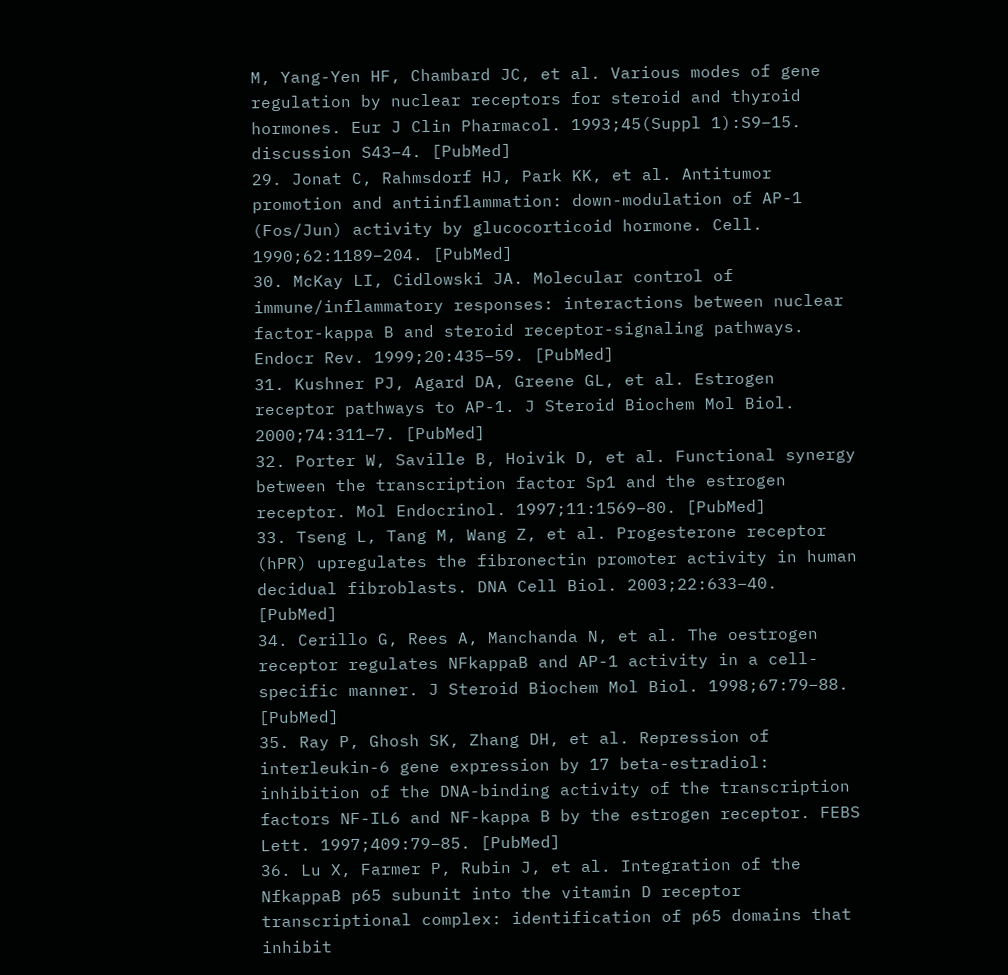M, Yang-Yen HF, Chambard JC, et al. Various modes of gene regulation by nuclear receptors for steroid and thyroid hormones. Eur J Clin Pharmacol. 1993;45(Suppl 1):S9–15. discussion S43–4. [PubMed]
29. Jonat C, Rahmsdorf HJ, Park KK, et al. Antitumor promotion and antiinflammation: down-modulation of AP-1 (Fos/Jun) activity by glucocorticoid hormone. Cell. 1990;62:1189–204. [PubMed]
30. McKay LI, Cidlowski JA. Molecular control of immune/inflammatory responses: interactions between nuclear factor-kappa B and steroid receptor-signaling pathways. Endocr Rev. 1999;20:435–59. [PubMed]
31. Kushner PJ, Agard DA, Greene GL, et al. Estrogen receptor pathways to AP-1. J Steroid Biochem Mol Biol. 2000;74:311–7. [PubMed]
32. Porter W, Saville B, Hoivik D, et al. Functional synergy between the transcription factor Sp1 and the estrogen receptor. Mol Endocrinol. 1997;11:1569–80. [PubMed]
33. Tseng L, Tang M, Wang Z, et al. Progesterone receptor (hPR) upregulates the fibronectin promoter activity in human decidual fibroblasts. DNA Cell Biol. 2003;22:633–40. [PubMed]
34. Cerillo G, Rees A, Manchanda N, et al. The oestrogen receptor regulates NFkappaB and AP-1 activity in a cell-specific manner. J Steroid Biochem Mol Biol. 1998;67:79–88. [PubMed]
35. Ray P, Ghosh SK, Zhang DH, et al. Repression of interleukin-6 gene expression by 17 beta-estradiol: inhibition of the DNA-binding activity of the transcription factors NF-IL6 and NF-kappa B by the estrogen receptor. FEBS Lett. 1997;409:79–85. [PubMed]
36. Lu X, Farmer P, Rubin J, et al. Integration of the NfkappaB p65 subunit into the vitamin D receptor transcriptional complex: identification of p65 domains that inhibit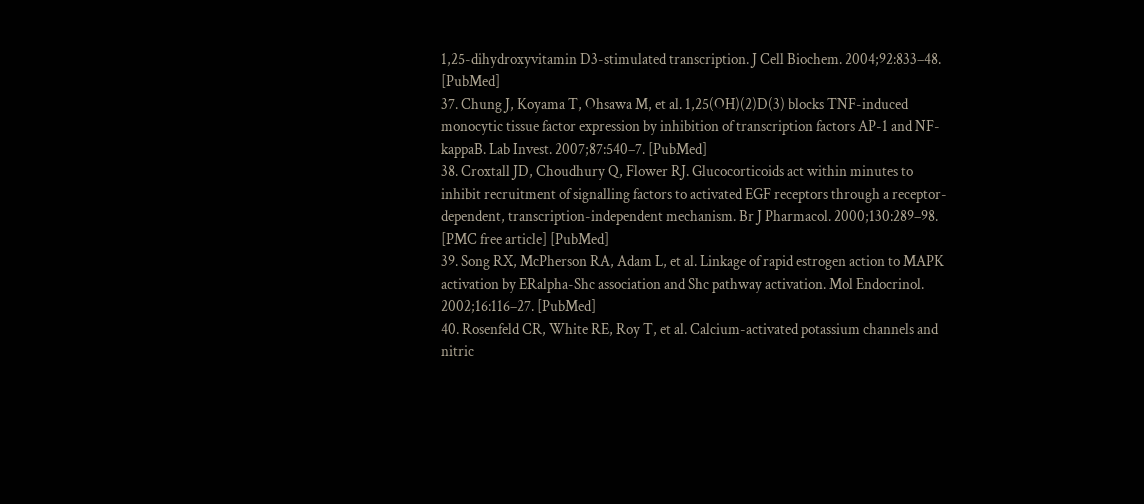1,25-dihydroxyvitamin D3-stimulated transcription. J Cell Biochem. 2004;92:833–48. [PubMed]
37. Chung J, Koyama T, Ohsawa M, et al. 1,25(OH)(2)D(3) blocks TNF-induced monocytic tissue factor expression by inhibition of transcription factors AP-1 and NF-kappaB. Lab Invest. 2007;87:540–7. [PubMed]
38. Croxtall JD, Choudhury Q, Flower RJ. Glucocorticoids act within minutes to inhibit recruitment of signalling factors to activated EGF receptors through a receptor-dependent, transcription-independent mechanism. Br J Pharmacol. 2000;130:289–98. [PMC free article] [PubMed]
39. Song RX, McPherson RA, Adam L, et al. Linkage of rapid estrogen action to MAPK activation by ERalpha-Shc association and Shc pathway activation. Mol Endocrinol. 2002;16:116–27. [PubMed]
40. Rosenfeld CR, White RE, Roy T, et al. Calcium-activated potassium channels and nitric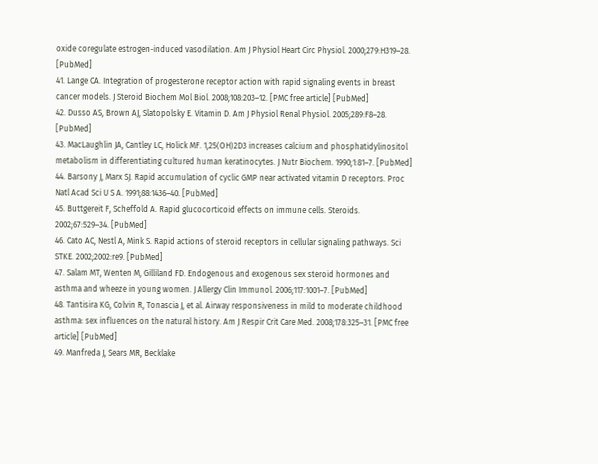oxide coregulate estrogen-induced vasodilation. Am J Physiol Heart Circ Physiol. 2000;279:H319–28. [PubMed]
41. Lange CA. Integration of progesterone receptor action with rapid signaling events in breast cancer models. J Steroid Biochem Mol Biol. 2008;108:203–12. [PMC free article] [PubMed]
42. Dusso AS, Brown AJ, Slatopolsky E. Vitamin D. Am J Physiol Renal Physiol. 2005;289:F8–28. [PubMed]
43. MacLaughlin JA, Cantley LC, Holick MF. 1,25(OH)2D3 increases calcium and phosphatidylinositol metabolism in differentiating cultured human keratinocytes. J Nutr Biochem. 1990;1:81–7. [PubMed]
44. Barsony J, Marx SJ. Rapid accumulation of cyclic GMP near activated vitamin D receptors. Proc Natl Acad Sci U S A. 1991;88:1436–40. [PubMed]
45. Buttgereit F, Scheffold A. Rapid glucocorticoid effects on immune cells. Steroids. 2002;67:529–34. [PubMed]
46. Cato AC, Nestl A, Mink S. Rapid actions of steroid receptors in cellular signaling pathways. Sci STKE. 2002;2002:re9. [PubMed]
47. Salam MT, Wenten M, Gilliland FD. Endogenous and exogenous sex steroid hormones and asthma and wheeze in young women. J Allergy Clin Immunol. 2006;117:1001–7. [PubMed]
48. Tantisira KG, Colvin R, Tonascia J, et al. Airway responsiveness in mild to moderate childhood asthma: sex influences on the natural history. Am J Respir Crit Care Med. 2008;178:325–31. [PMC free article] [PubMed]
49. Manfreda J, Sears MR, Becklake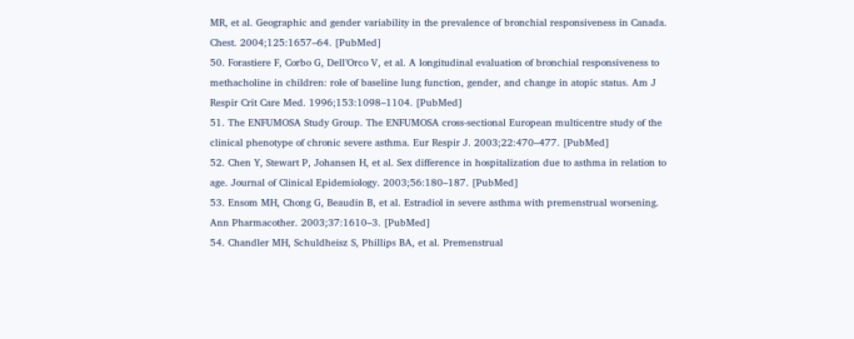MR, et al. Geographic and gender variability in the prevalence of bronchial responsiveness in Canada. Chest. 2004;125:1657–64. [PubMed]
50. Forastiere F, Corbo G, Dell’Orco V, et al. A longitudinal evaluation of bronchial responsiveness to methacholine in children: role of baseline lung function, gender, and change in atopic status. Am J Respir Crit Care Med. 1996;153:1098–1104. [PubMed]
51. The ENFUMOSA Study Group. The ENFUMOSA cross-sectional European multicentre study of the clinical phenotype of chronic severe asthma. Eur Respir J. 2003;22:470–477. [PubMed]
52. Chen Y, Stewart P, Johansen H, et al. Sex difference in hospitalization due to asthma in relation to age. Journal of Clinical Epidemiology. 2003;56:180–187. [PubMed]
53. Ensom MH, Chong G, Beaudin B, et al. Estradiol in severe asthma with premenstrual worsening. Ann Pharmacother. 2003;37:1610–3. [PubMed]
54. Chandler MH, Schuldheisz S, Phillips BA, et al. Premenstrual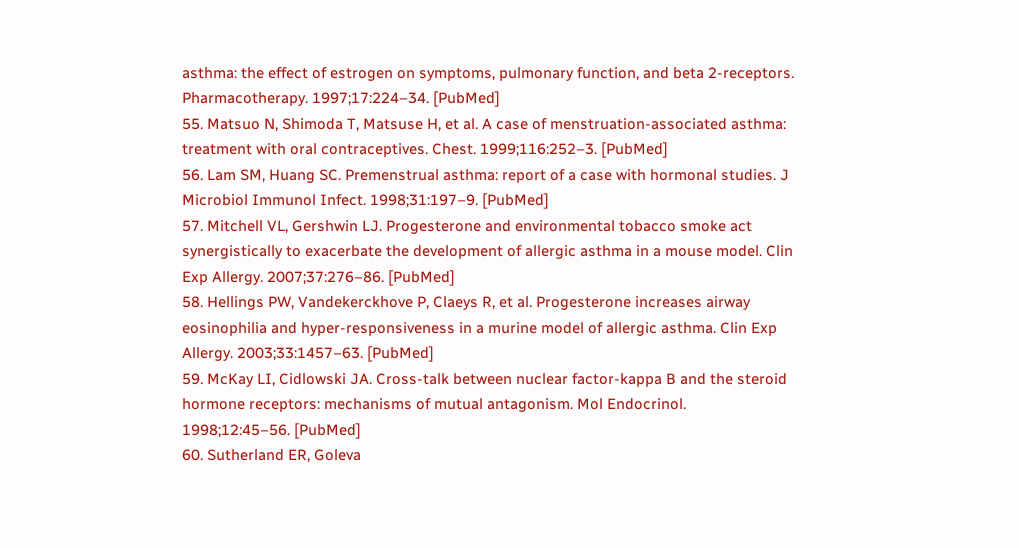asthma: the effect of estrogen on symptoms, pulmonary function, and beta 2-receptors. Pharmacotherapy. 1997;17:224–34. [PubMed]
55. Matsuo N, Shimoda T, Matsuse H, et al. A case of menstruation-associated asthma: treatment with oral contraceptives. Chest. 1999;116:252–3. [PubMed]
56. Lam SM, Huang SC. Premenstrual asthma: report of a case with hormonal studies. J Microbiol Immunol Infect. 1998;31:197–9. [PubMed]
57. Mitchell VL, Gershwin LJ. Progesterone and environmental tobacco smoke act synergistically to exacerbate the development of allergic asthma in a mouse model. Clin Exp Allergy. 2007;37:276–86. [PubMed]
58. Hellings PW, Vandekerckhove P, Claeys R, et al. Progesterone increases airway eosinophilia and hyper-responsiveness in a murine model of allergic asthma. Clin Exp Allergy. 2003;33:1457–63. [PubMed]
59. McKay LI, Cidlowski JA. Cross-talk between nuclear factor-kappa B and the steroid hormone receptors: mechanisms of mutual antagonism. Mol Endocrinol. 1998;12:45–56. [PubMed]
60. Sutherland ER, Goleva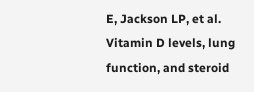E, Jackson LP, et al. Vitamin D levels, lung function, and steroid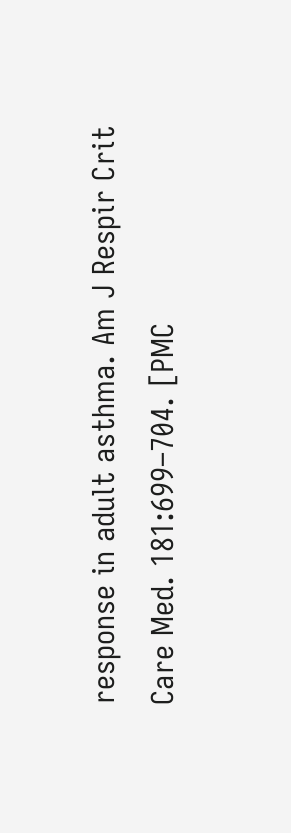response in adult asthma. Am J Respir Crit Care Med. 181:699–704. [PMC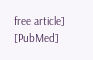free article] [PubMed]